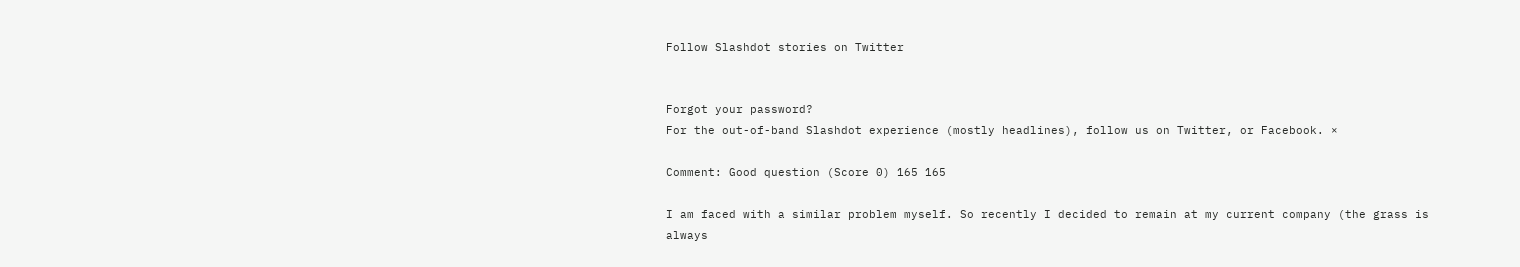Follow Slashdot stories on Twitter


Forgot your password?
For the out-of-band Slashdot experience (mostly headlines), follow us on Twitter, or Facebook. ×

Comment: Good question (Score 0) 165 165

I am faced with a similar problem myself. So recently I decided to remain at my current company (the grass is always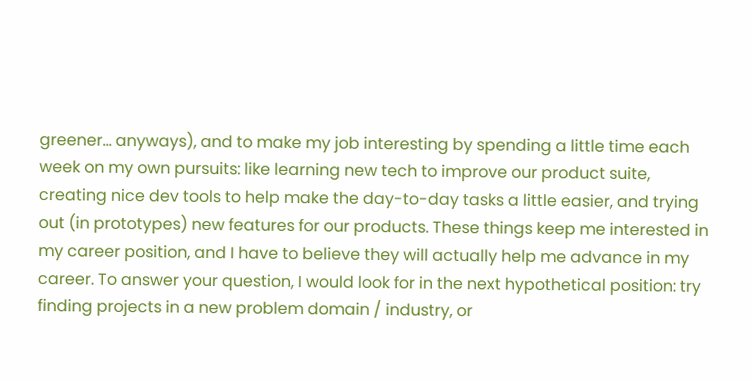greener... anyways), and to make my job interesting by spending a little time each week on my own pursuits: like learning new tech to improve our product suite, creating nice dev tools to help make the day-to-day tasks a little easier, and trying out (in prototypes) new features for our products. These things keep me interested in my career position, and I have to believe they will actually help me advance in my career. To answer your question, I would look for in the next hypothetical position: try finding projects in a new problem domain / industry, or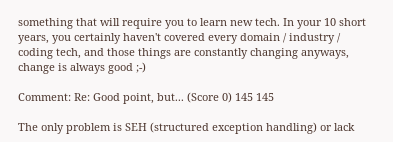something that will require you to learn new tech. In your 10 short years, you certainly haven't covered every domain / industry / coding tech, and those things are constantly changing anyways, change is always good ;-)

Comment: Re: Good point, but... (Score 0) 145 145

The only problem is SEH (structured exception handling) or lack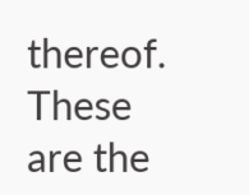thereof. These are the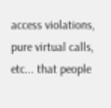access violations, pure virtual calls, etc... that people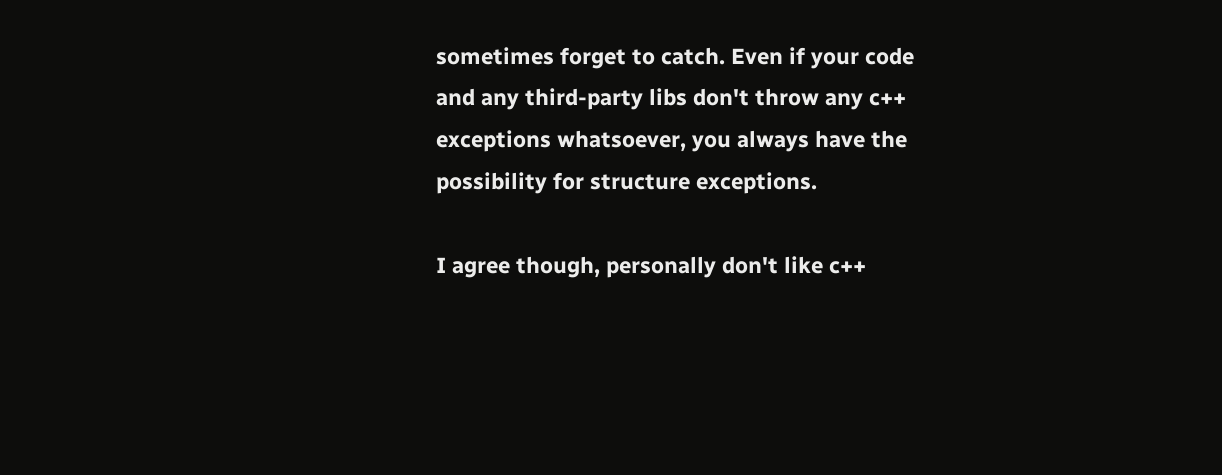sometimes forget to catch. Even if your code and any third-party libs don't throw any c++ exceptions whatsoever, you always have the possibility for structure exceptions.

I agree though, personally don't like c++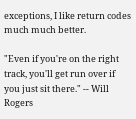exceptions, I like return codes much much better.

"Even if you're on the right track, you'll get run over if you just sit there." -- Will Rogers